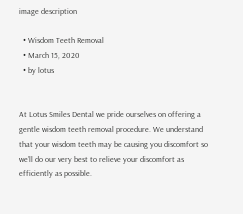image description

  • Wisdom Teeth Removal
  • March 15, 2020
  • by lotus


At Lotus Smiles Dental we pride ourselves on offering a gentle wisdom teeth removal procedure. We understand that your wisdom teeth may be causing you discomfort so we’ll do our very best to relieve your discomfort as efficiently as possible.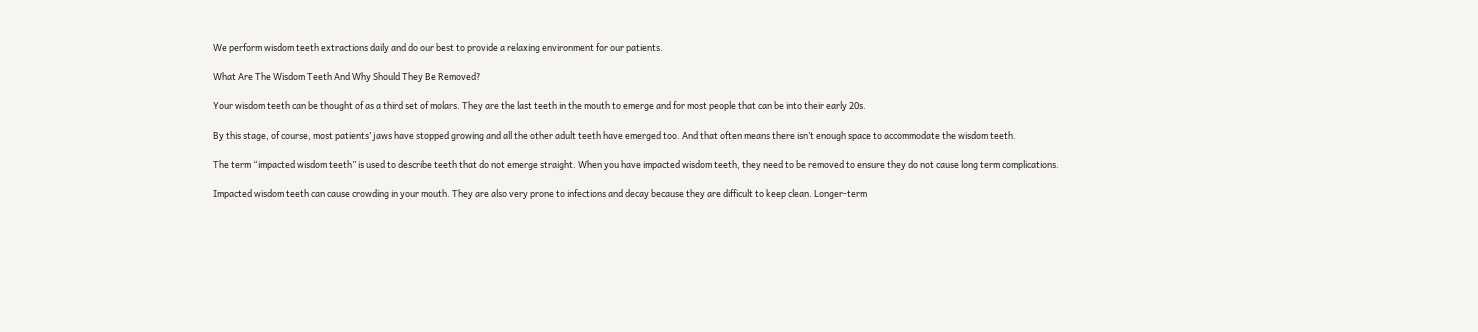We perform wisdom teeth extractions daily and do our best to provide a relaxing environment for our patients.

What Are The Wisdom Teeth And Why Should They Be Removed?

Your wisdom teeth can be thought of as a third set of molars. They are the last teeth in the mouth to emerge and for most people that can be into their early 20s.

By this stage, of course, most patients’ jaws have stopped growing and all the other adult teeth have emerged too. And that often means there isn’t enough space to accommodate the wisdom teeth.

The term “impacted wisdom teeth” is used to describe teeth that do not emerge straight. When you have impacted wisdom teeth, they need to be removed to ensure they do not cause long term complications.

Impacted wisdom teeth can cause crowding in your mouth. They are also very prone to infections and decay because they are difficult to keep clean. Longer-term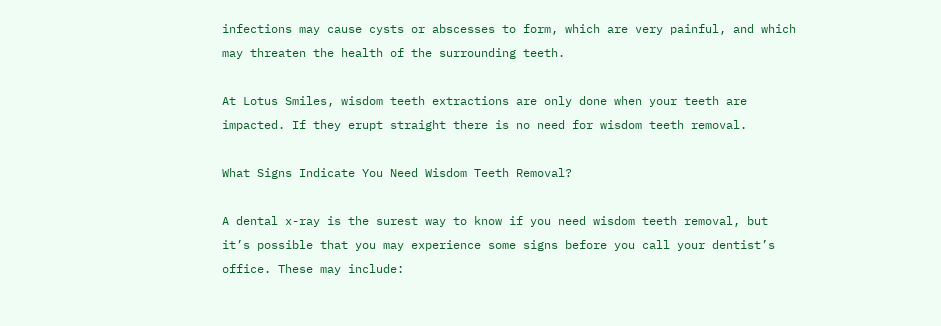infections may cause cysts or abscesses to form, which are very painful, and which may threaten the health of the surrounding teeth.

At Lotus Smiles, wisdom teeth extractions are only done when your teeth are impacted. If they erupt straight there is no need for wisdom teeth removal.

What Signs Indicate You Need Wisdom Teeth Removal?

A dental x-ray is the surest way to know if you need wisdom teeth removal, but it’s possible that you may experience some signs before you call your dentist’s office. These may include: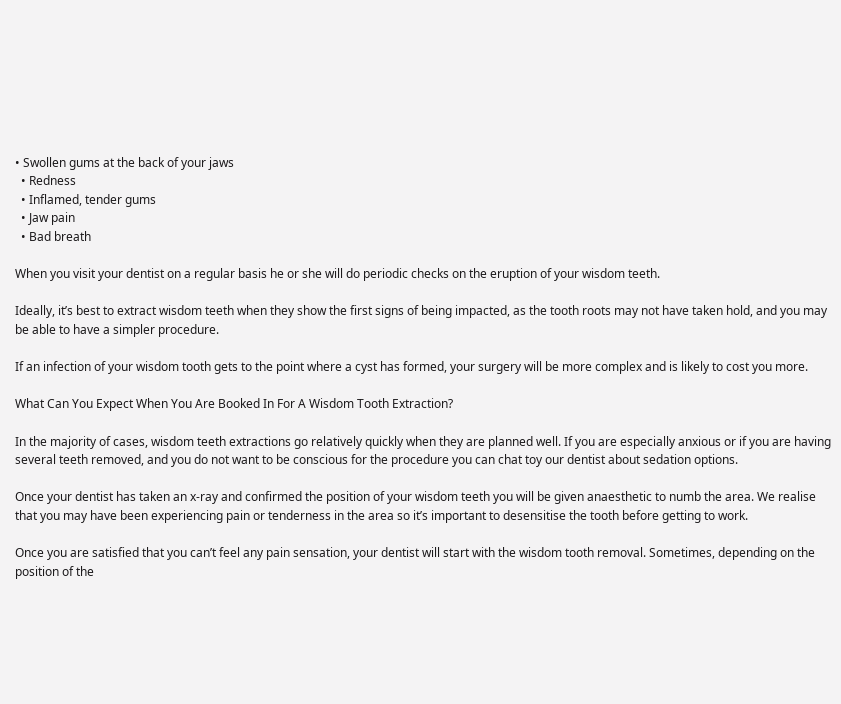• Swollen gums at the back of your jaws
  • Redness
  • Inflamed, tender gums
  • Jaw pain
  • Bad breath

When you visit your dentist on a regular basis he or she will do periodic checks on the eruption of your wisdom teeth.

Ideally, it’s best to extract wisdom teeth when they show the first signs of being impacted, as the tooth roots may not have taken hold, and you may be able to have a simpler procedure.

If an infection of your wisdom tooth gets to the point where a cyst has formed, your surgery will be more complex and is likely to cost you more.

What Can You Expect When You Are Booked In For A Wisdom Tooth Extraction?

In the majority of cases, wisdom teeth extractions go relatively quickly when they are planned well. If you are especially anxious or if you are having several teeth removed, and you do not want to be conscious for the procedure you can chat toy our dentist about sedation options.

Once your dentist has taken an x-ray and confirmed the position of your wisdom teeth you will be given anaesthetic to numb the area. We realise that you may have been experiencing pain or tenderness in the area so it’s important to desensitise the tooth before getting to work.

Once you are satisfied that you can’t feel any pain sensation, your dentist will start with the wisdom tooth removal. Sometimes, depending on the position of the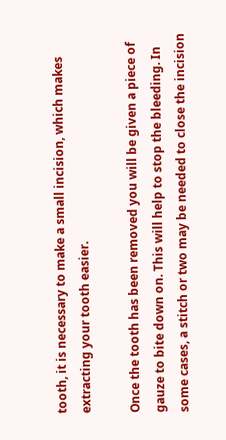tooth, it is necessary to make a small incision, which makes extracting your tooth easier.

Once the tooth has been removed you will be given a piece of gauze to bite down on. This will help to stop the bleeding. In some cases, a stitch or two may be needed to close the incision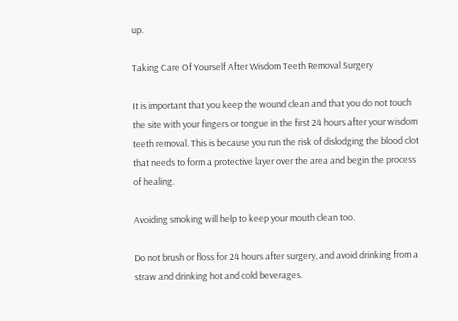up.

Taking Care Of Yourself After Wisdom Teeth Removal Surgery

It is important that you keep the wound clean and that you do not touch the site with your fingers or tongue in the first 24 hours after your wisdom teeth removal. This is because you run the risk of dislodging the blood clot that needs to form a protective layer over the area and begin the process of healing.

Avoiding smoking will help to keep your mouth clean too.

Do not brush or floss for 24 hours after surgery, and avoid drinking from a straw and drinking hot and cold beverages.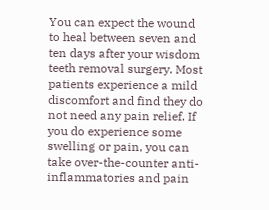You can expect the wound to heal between seven and ten days after your wisdom teeth removal surgery. Most patients experience a mild discomfort and find they do not need any pain relief. If you do experience some swelling or pain, you can take over-the-counter anti-inflammatories and pain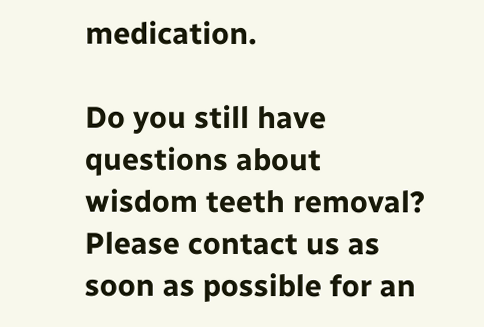medication.

Do you still have questions about wisdom teeth removal? Please contact us as soon as possible for an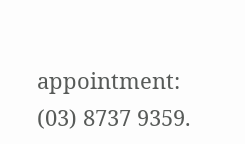appointment: (03) 8737 9359.